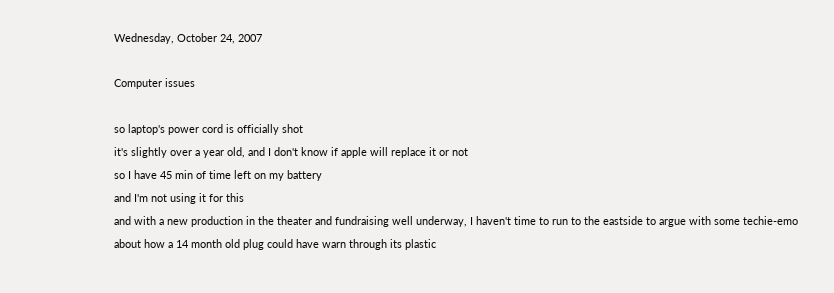Wednesday, October 24, 2007

Computer issues

so laptop's power cord is officially shot
it's slightly over a year old, and I don't know if apple will replace it or not
so I have 45 min of time left on my battery
and I'm not using it for this
and with a new production in the theater and fundraising well underway, I haven't time to run to the eastside to argue with some techie-emo about how a 14 month old plug could have warn through its plastic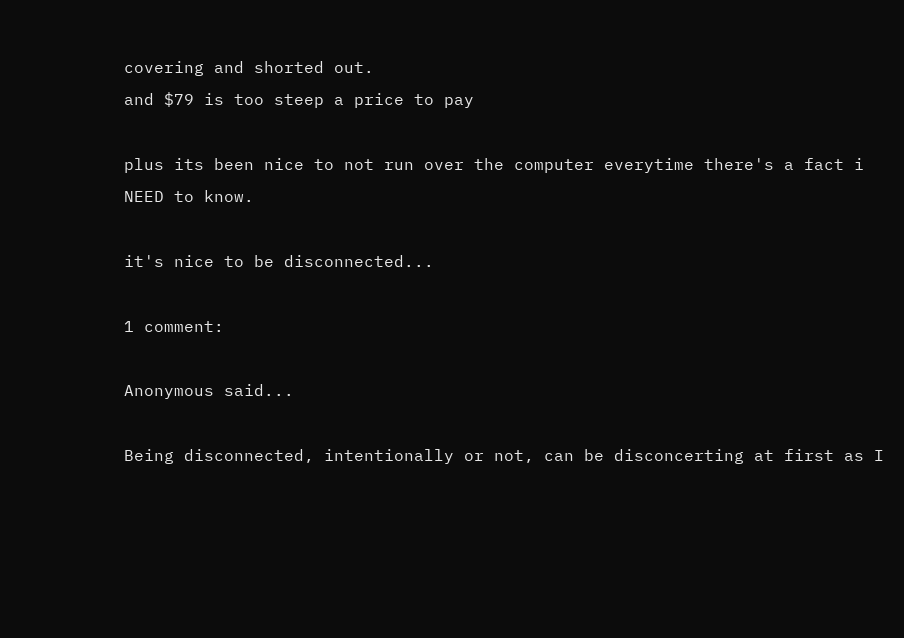covering and shorted out.
and $79 is too steep a price to pay

plus its been nice to not run over the computer everytime there's a fact i NEED to know.

it's nice to be disconnected...

1 comment:

Anonymous said...

Being disconnected, intentionally or not, can be disconcerting at first as I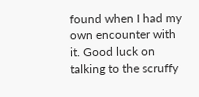found when I had my own encounter with it. Good luck on talking to the scruffy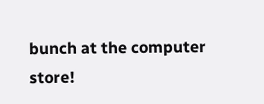bunch at the computer store!